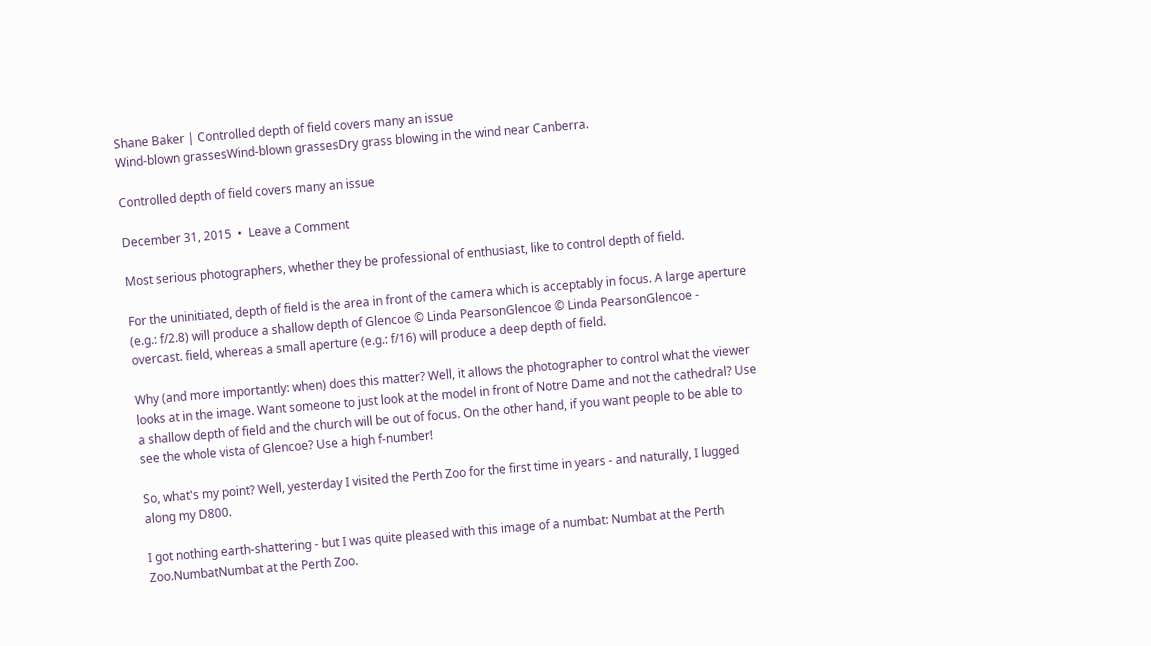Shane Baker | Controlled depth of field covers many an issue
Wind-blown grassesWind-blown grassesDry grass blowing in the wind near Canberra.

Controlled depth of field covers many an issue

December 31, 2015  •  Leave a Comment

Most serious photographers, whether they be professional of enthusiast, like to control depth of field.

For the uninitiated, depth of field is the area in front of the camera which is acceptably in focus. A large aperture (e.g.: f/2.8) will produce a shallow depth of Glencoe © Linda PearsonGlencoe © Linda PearsonGlencoe - overcast. field, whereas a small aperture (e.g.: f/16) will produce a deep depth of field.

Why (and more importantly: when) does this matter? Well, it allows the photographer to control what the viewer looks at in the image. Want someone to just look at the model in front of Notre Dame and not the cathedral? Use a shallow depth of field and the church will be out of focus. On the other hand, if you want people to be able to see the whole vista of Glencoe? Use a high f-number!

So, what's my point? Well, yesterday I visited the Perth Zoo for the first time in years - and naturally, I lugged along my D800.

I got nothing earth-shattering - but I was quite pleased with this image of a numbat: Numbat at the Perth Zoo.NumbatNumbat at the Perth Zoo.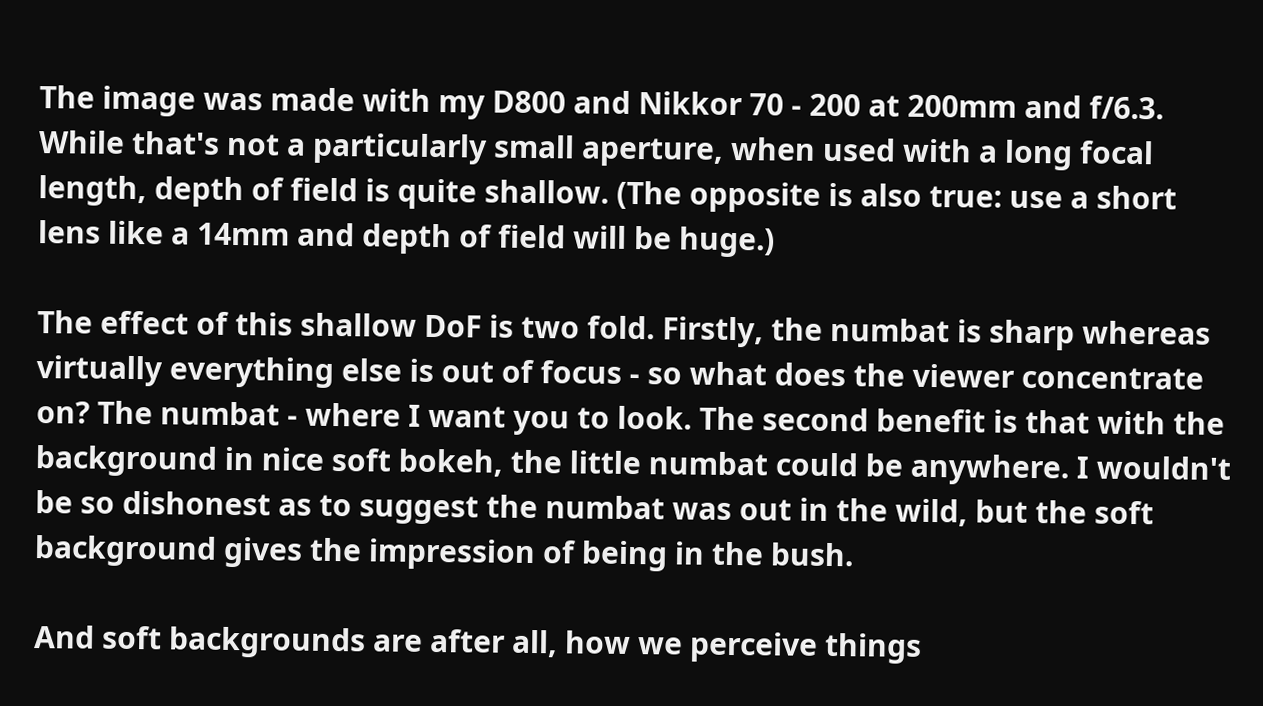The image was made with my D800 and Nikkor 70 - 200 at 200mm and f/6.3. While that's not a particularly small aperture, when used with a long focal length, depth of field is quite shallow. (The opposite is also true: use a short lens like a 14mm and depth of field will be huge.)

The effect of this shallow DoF is two fold. Firstly, the numbat is sharp whereas virtually everything else is out of focus - so what does the viewer concentrate on? The numbat - where I want you to look. The second benefit is that with the background in nice soft bokeh, the little numbat could be anywhere. I wouldn't be so dishonest as to suggest the numbat was out in the wild, but the soft background gives the impression of being in the bush.

And soft backgrounds are after all, how we perceive things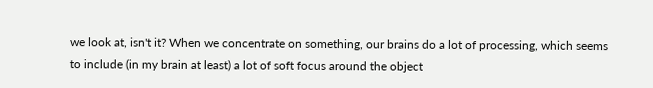we look at, isn't it? When we concentrate on something, our brains do a lot of processing, which seems to include (in my brain at least) a lot of soft focus around the object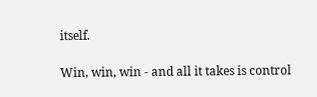itself.

Win, win, win - and all it takes is control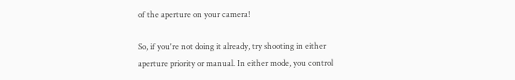of the aperture on your camera!

So, if you're not doing it already, try shooting in either aperture priority or manual. In either mode, you control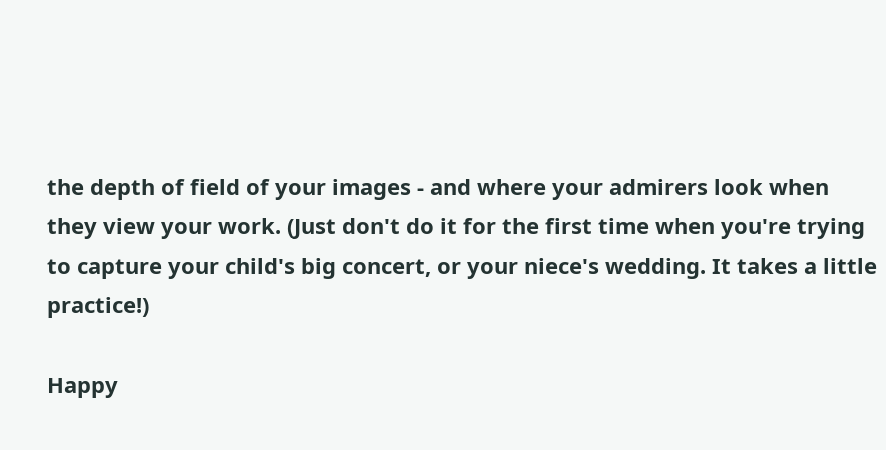the depth of field of your images - and where your admirers look when they view your work. (Just don't do it for the first time when you're trying to capture your child's big concert, or your niece's wedding. It takes a little practice!)

Happy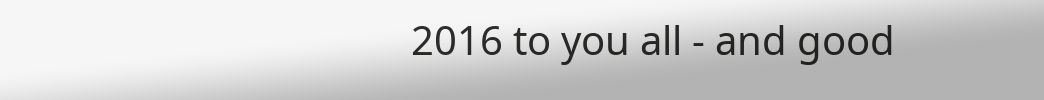2016 to you all - and good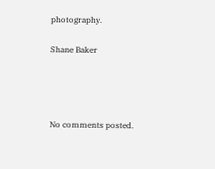photography.

Shane Baker




No comments posted.